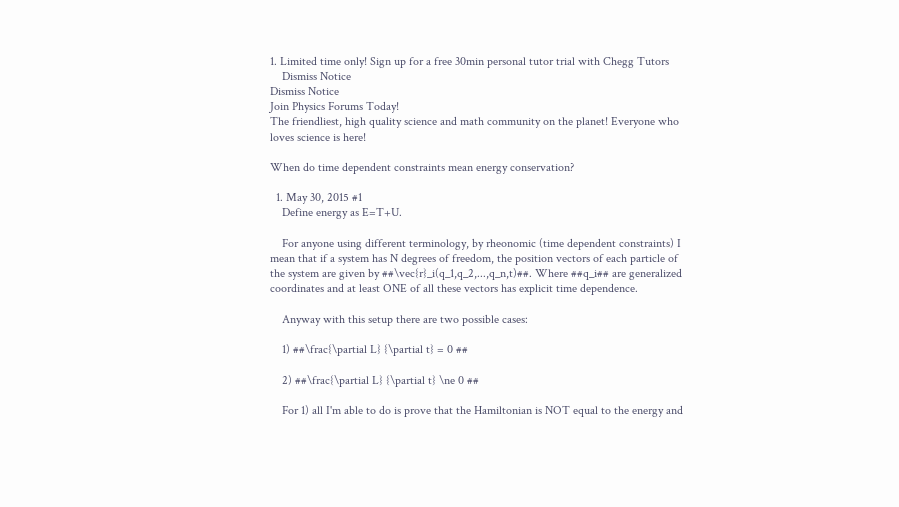1. Limited time only! Sign up for a free 30min personal tutor trial with Chegg Tutors
    Dismiss Notice
Dismiss Notice
Join Physics Forums Today!
The friendliest, high quality science and math community on the planet! Everyone who loves science is here!

When do time dependent constraints mean energy conservation?

  1. May 30, 2015 #1
    Define energy as E=T+U.

    For anyone using different terminology, by rheonomic (time dependent constraints) I mean that if a system has N degrees of freedom, the position vectors of each particle of the system are given by ##\vec{r}_i(q_1,q_2,...,q_n,t)##. Where ##q_i## are generalized coordinates and at least ONE of all these vectors has explicit time dependence.

    Anyway with this setup there are two possible cases:

    1) ##\frac{\partial L} {\partial t} = 0 ##

    2) ##\frac{\partial L} {\partial t} \ne 0 ##

    For 1) all I'm able to do is prove that the Hamiltonian is NOT equal to the energy and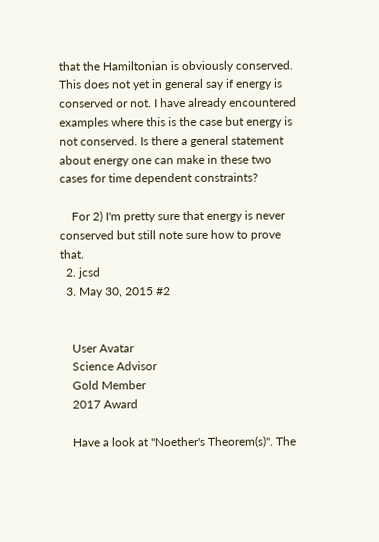that the Hamiltonian is obviously conserved. This does not yet in general say if energy is conserved or not. I have already encountered examples where this is the case but energy is not conserved. Is there a general statement about energy one can make in these two cases for time dependent constraints?

    For 2) I'm pretty sure that energy is never conserved but still note sure how to prove that.
  2. jcsd
  3. May 30, 2015 #2


    User Avatar
    Science Advisor
    Gold Member
    2017 Award

    Have a look at "Noether's Theorem(s)". The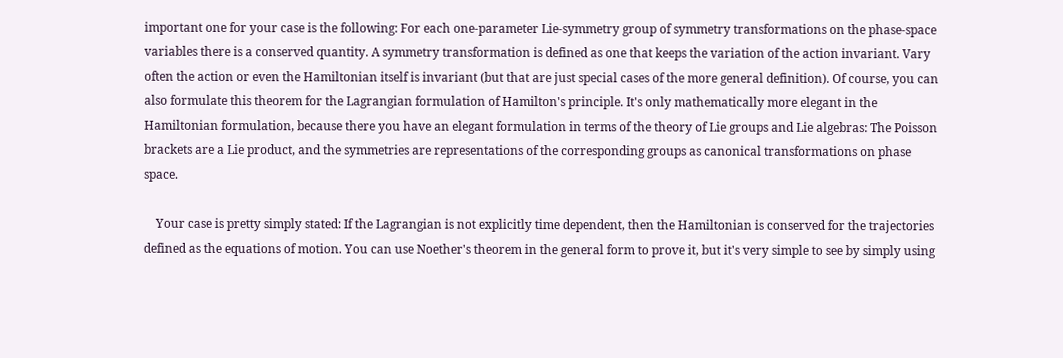important one for your case is the following: For each one-parameter Lie-symmetry group of symmetry transformations on the phase-space variables there is a conserved quantity. A symmetry transformation is defined as one that keeps the variation of the action invariant. Vary often the action or even the Hamiltonian itself is invariant (but that are just special cases of the more general definition). Of course, you can also formulate this theorem for the Lagrangian formulation of Hamilton's principle. It's only mathematically more elegant in the Hamiltonian formulation, because there you have an elegant formulation in terms of the theory of Lie groups and Lie algebras: The Poisson brackets are a Lie product, and the symmetries are representations of the corresponding groups as canonical transformations on phase space.

    Your case is pretty simply stated: If the Lagrangian is not explicitly time dependent, then the Hamiltonian is conserved for the trajectories defined as the equations of motion. You can use Noether's theorem in the general form to prove it, but it's very simple to see by simply using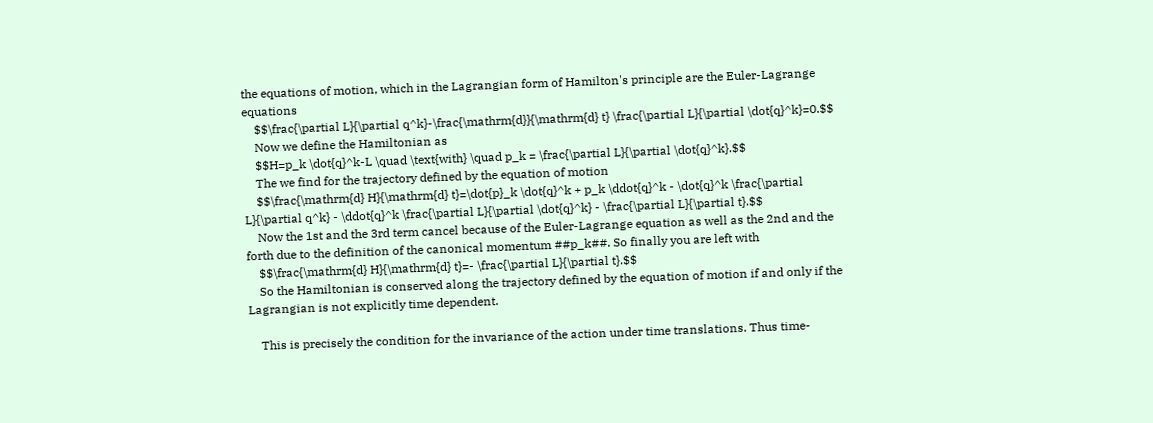the equations of motion, which in the Lagrangian form of Hamilton's principle are the Euler-Lagrange equations
    $$\frac{\partial L}{\partial q^k}-\frac{\mathrm{d}}{\mathrm{d} t} \frac{\partial L}{\partial \dot{q}^k}=0.$$
    Now we define the Hamiltonian as
    $$H=p_k \dot{q}^k-L \quad \text{with} \quad p_k = \frac{\partial L}{\partial \dot{q}^k}.$$
    The we find for the trajectory defined by the equation of motion
    $$\frac{\mathrm{d} H}{\mathrm{d} t}=\dot{p}_k \dot{q}^k + p_k \ddot{q}^k - \dot{q}^k \frac{\partial L}{\partial q^k} - \ddot{q}^k \frac{\partial L}{\partial \dot{q}^k} - \frac{\partial L}{\partial t}.$$
    Now the 1st and the 3rd term cancel because of the Euler-Lagrange equation as well as the 2nd and the forth due to the definition of the canonical momentum ##p_k##. So finally you are left with
    $$\frac{\mathrm{d} H}{\mathrm{d} t}=- \frac{\partial L}{\partial t}.$$
    So the Hamiltonian is conserved along the trajectory defined by the equation of motion if and only if the Lagrangian is not explicitly time dependent.

    This is precisely the condition for the invariance of the action under time translations. Thus time-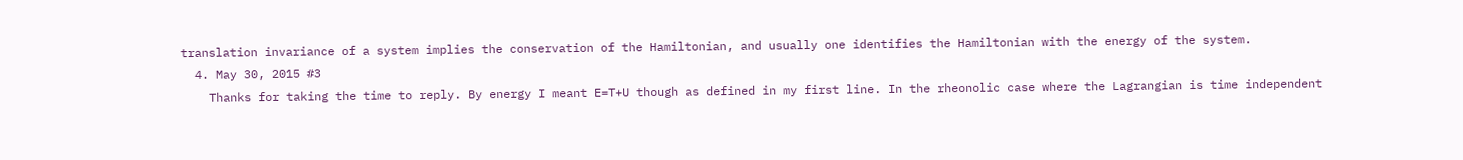translation invariance of a system implies the conservation of the Hamiltonian, and usually one identifies the Hamiltonian with the energy of the system.
  4. May 30, 2015 #3
    Thanks for taking the time to reply. By energy I meant E=T+U though as defined in my first line. In the rheonolic case where the Lagrangian is time independent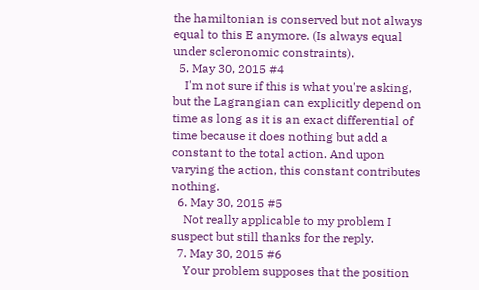the hamiltonian is conserved but not always equal to this E anymore. (Is always equal under scleronomic constraints).
  5. May 30, 2015 #4
    I'm not sure if this is what you're asking, but the Lagrangian can explicitly depend on time as long as it is an exact differential of time because it does nothing but add a constant to the total action. And upon varying the action, this constant contributes nothing.
  6. May 30, 2015 #5
    Not really applicable to my problem I suspect but still thanks for the reply.
  7. May 30, 2015 #6
    Your problem supposes that the position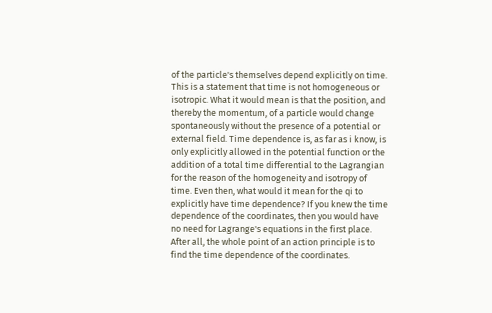of the particle's themselves depend explicitly on time. This is a statement that time is not homogeneous or isotropic. What it would mean is that the position, and thereby the momentum, of a particle would change spontaneously without the presence of a potential or external field. Time dependence is, as far as i know, is only explicitly allowed in the potential function or the addition of a total time differential to the Lagrangian for the reason of the homogeneity and isotropy of time. Even then, what would it mean for the qi to explicitly have time dependence? If you knew the time dependence of the coordinates, then you would have no need for Lagrange's equations in the first place. After all, the whole point of an action principle is to find the time dependence of the coordinates.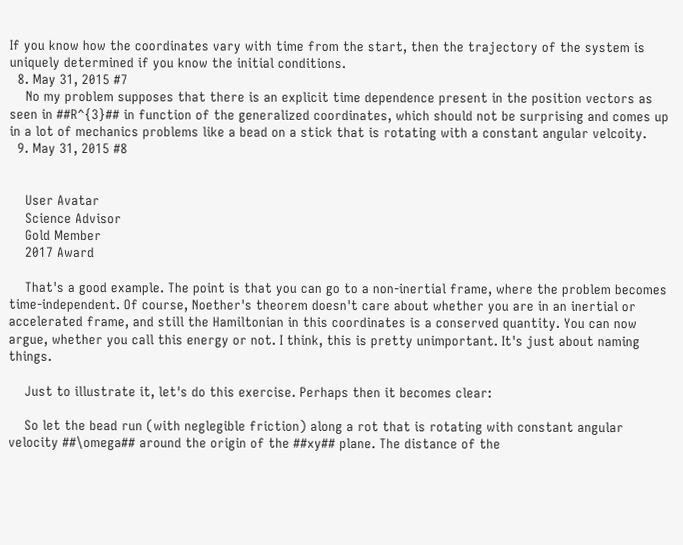If you know how the coordinates vary with time from the start, then the trajectory of the system is uniquely determined if you know the initial conditions.
  8. May 31, 2015 #7
    No my problem supposes that there is an explicit time dependence present in the position vectors as seen in ##R^{3}## in function of the generalized coordinates, which should not be surprising and comes up in a lot of mechanics problems like a bead on a stick that is rotating with a constant angular velcoity.
  9. May 31, 2015 #8


    User Avatar
    Science Advisor
    Gold Member
    2017 Award

    That's a good example. The point is that you can go to a non-inertial frame, where the problem becomes time-independent. Of course, Noether's theorem doesn't care about whether you are in an inertial or accelerated frame, and still the Hamiltonian in this coordinates is a conserved quantity. You can now argue, whether you call this energy or not. I think, this is pretty unimportant. It's just about naming things.

    Just to illustrate it, let's do this exercise. Perhaps then it becomes clear:

    So let the bead run (with neglegible friction) along a rot that is rotating with constant angular velocity ##\omega## around the origin of the ##xy## plane. The distance of the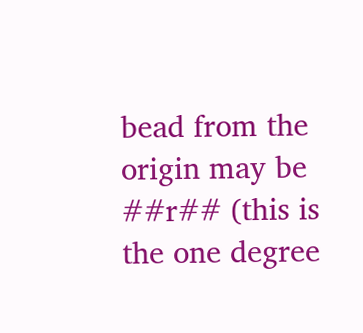bead from the origin may be ##r## (this is the one degree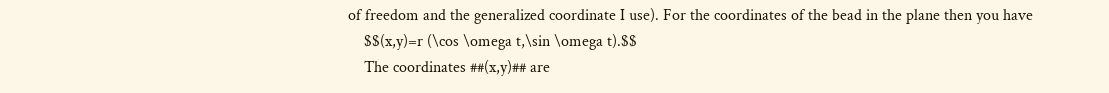of freedom and the generalized coordinate I use). For the coordinates of the bead in the plane then you have
    $$(x,y)=r (\cos \omega t,\sin \omega t).$$
    The coordinates ##(x,y)## are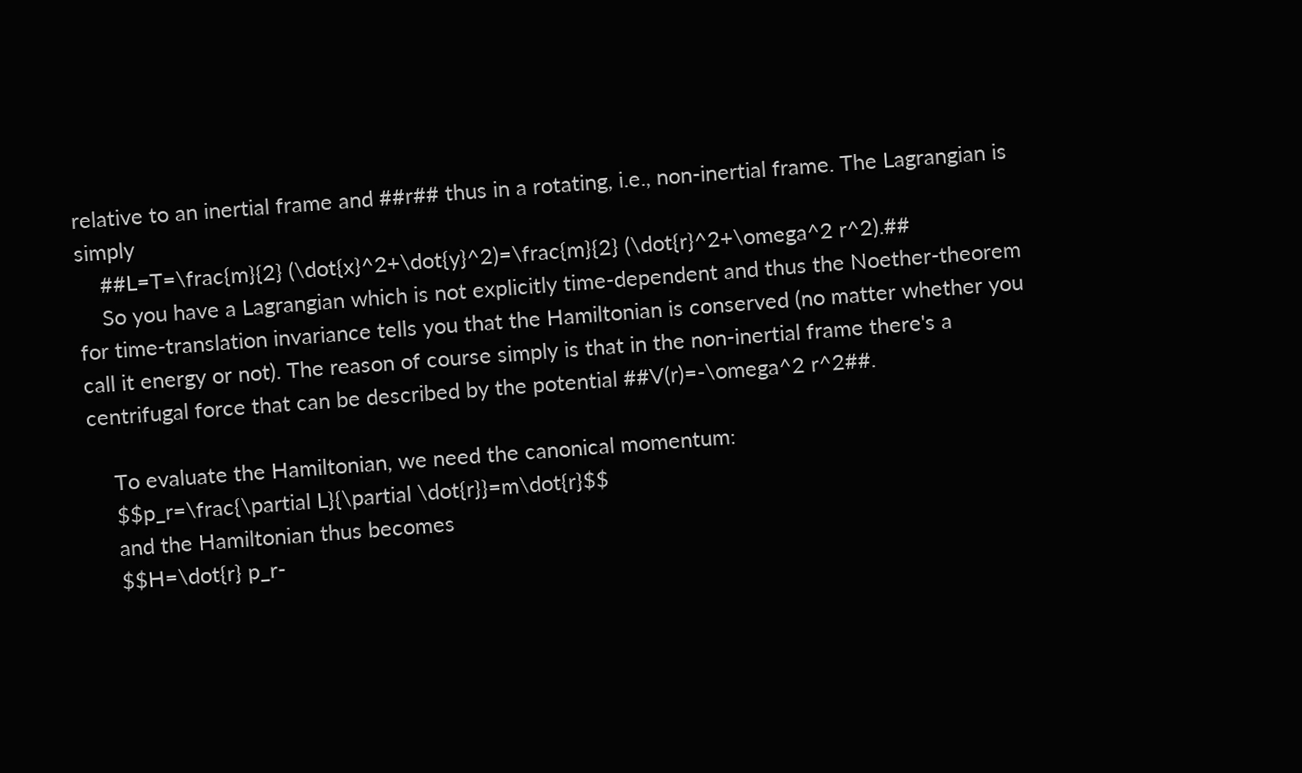relative to an inertial frame and ##r## thus in a rotating, i.e., non-inertial frame. The Lagrangian is simply
    ##L=T=\frac{m}{2} (\dot{x}^2+\dot{y}^2)=\frac{m}{2} (\dot{r}^2+\omega^2 r^2).##
    So you have a Lagrangian which is not explicitly time-dependent and thus the Noether-theorem for time-translation invariance tells you that the Hamiltonian is conserved (no matter whether you call it energy or not). The reason of course simply is that in the non-inertial frame there's a centrifugal force that can be described by the potential ##V(r)=-\omega^2 r^2##.

    To evaluate the Hamiltonian, we need the canonical momentum:
    $$p_r=\frac{\partial L}{\partial \dot{r}}=m\dot{r}$$
    and the Hamiltonian thus becomes
    $$H=\dot{r} p_r-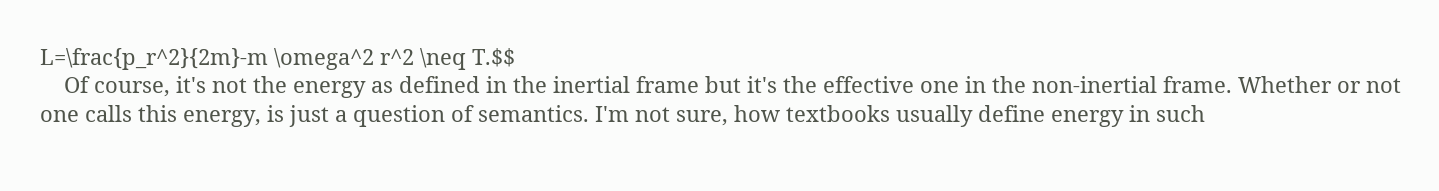L=\frac{p_r^2}{2m}-m \omega^2 r^2 \neq T.$$
    Of course, it's not the energy as defined in the inertial frame but it's the effective one in the non-inertial frame. Whether or not one calls this energy, is just a question of semantics. I'm not sure, how textbooks usually define energy in such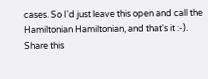cases. So I'd just leave this open and call the Hamiltonian Hamiltonian, and that's it :-).
Share this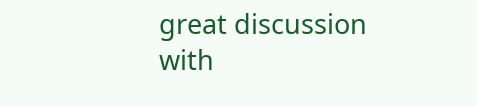great discussion with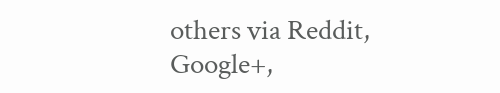others via Reddit, Google+,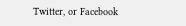Twitter, or Facebook